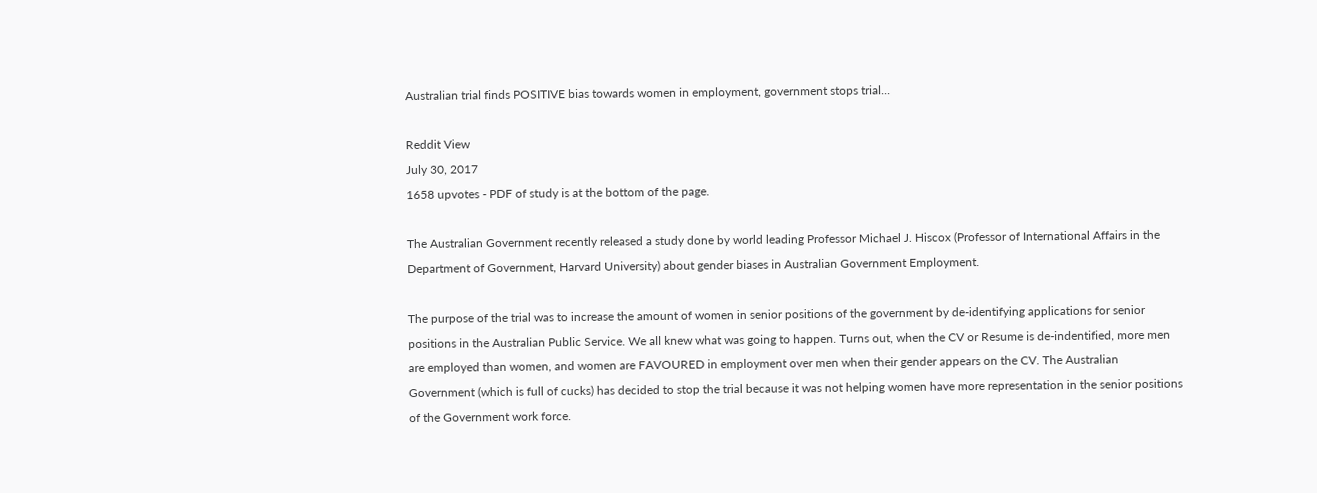Australian trial finds POSITIVE bias towards women in employment, government stops trial...

Reddit View
July 30, 2017
1658 upvotes - PDF of study is at the bottom of the page.

The Australian Government recently released a study done by world leading Professor Michael J. Hiscox (Professor of International Affairs in the Department of Government, Harvard University) about gender biases in Australian Government Employment.

The purpose of the trial was to increase the amount of women in senior positions of the government by de-identifying applications for senior positions in the Australian Public Service. We all knew what was going to happen. Turns out, when the CV or Resume is de-indentified, more men are employed than women, and women are FAVOURED in employment over men when their gender appears on the CV. The Australian Government (which is full of cucks) has decided to stop the trial because it was not helping women have more representation in the senior positions of the Government work force.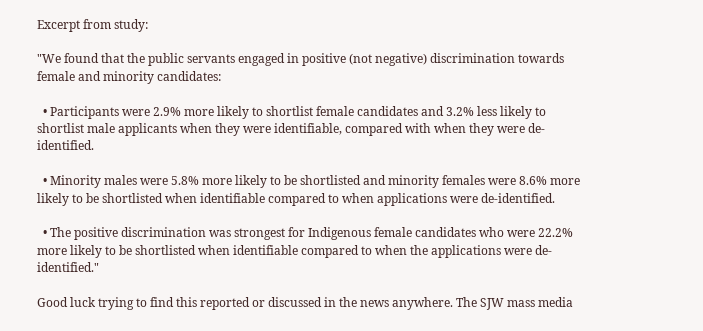Excerpt from study:

"We found that the public servants engaged in positive (not negative) discrimination towards female and minority candidates:

  • Participants were 2.9% more likely to shortlist female candidates and 3.2% less likely to shortlist male applicants when they were identifiable, compared with when they were de-identified.

  • Minority males were 5.8% more likely to be shortlisted and minority females were 8.6% more likely to be shortlisted when identifiable compared to when applications were de-identified.

  • The positive discrimination was strongest for Indigenous female candidates who were 22.2% more likely to be shortlisted when identifiable compared to when the applications were de-identified."

Good luck trying to find this reported or discussed in the news anywhere. The SJW mass media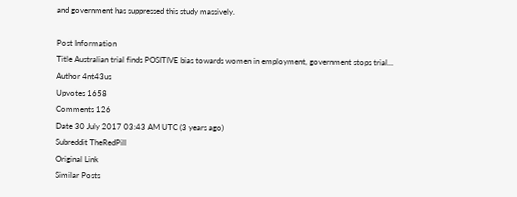and government has suppressed this study massively.

Post Information
Title Australian trial finds POSITIVE bias towards women in employment, government stops trial...
Author 4nt43us
Upvotes 1658
Comments 126
Date 30 July 2017 03:43 AM UTC (3 years ago)
Subreddit TheRedPill
Original Link
Similar Posts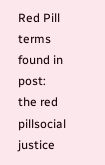Red Pill terms found in post:
the red pillsocial justice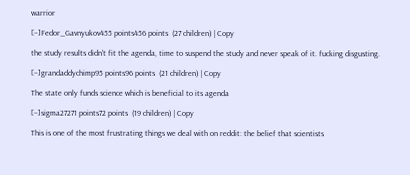warrior

[–]Fedor_Gavnyukov455 points456 points  (27 children) | Copy

the study results didn't fit the agenda, time to suspend the study and never speak of it. fucking disgusting.

[–]grandaddychimp95 points96 points  (21 children) | Copy

The state only funds science which is beneficial to its agenda

[–]sigma27271 points72 points  (19 children) | Copy

This is one of the most frustrating things we deal with on reddit: the belief that scientists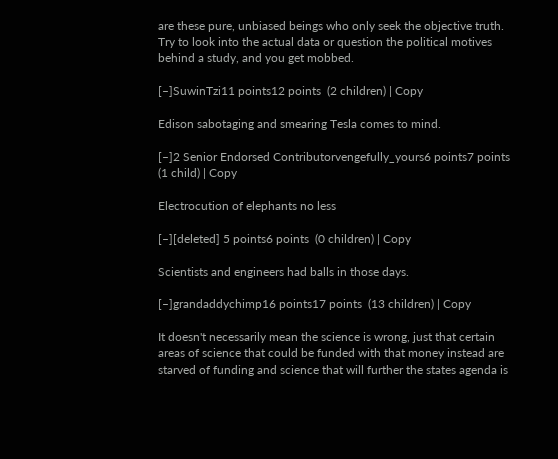are these pure, unbiased beings who only seek the objective truth. Try to look into the actual data or question the political motives behind a study, and you get mobbed.

[–]SuwinTzi11 points12 points  (2 children) | Copy

Edison sabotaging and smearing Tesla comes to mind.

[–]2 Senior Endorsed Contributorvengefully_yours6 points7 points  (1 child) | Copy

Electrocution of elephants no less

[–][deleted] 5 points6 points  (0 children) | Copy

Scientists and engineers had balls in those days.

[–]grandaddychimp16 points17 points  (13 children) | Copy

It doesn't necessarily mean the science is wrong, just that certain areas of science that could be funded with that money instead are starved of funding and science that will further the states agenda is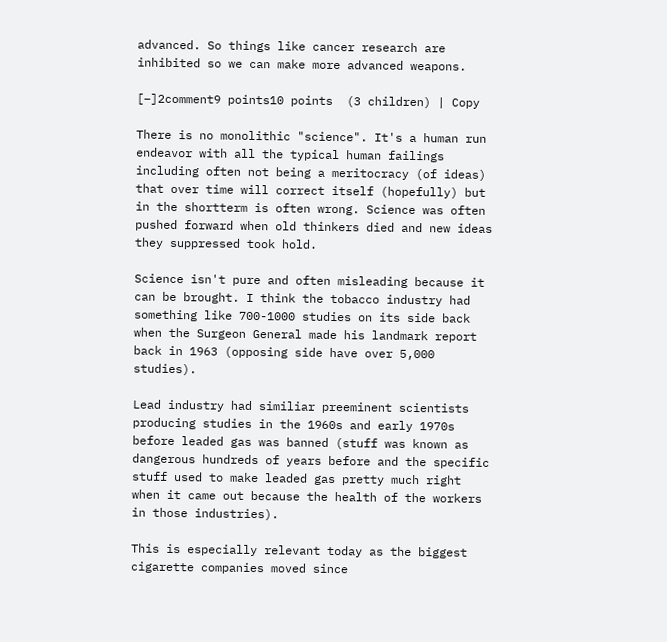advanced. So things like cancer research are inhibited so we can make more advanced weapons.

[–]2comment9 points10 points  (3 children) | Copy

There is no monolithic "science". It's a human run endeavor with all the typical human failings including often not being a meritocracy (of ideas) that over time will correct itself (hopefully) but in the shortterm is often wrong. Science was often pushed forward when old thinkers died and new ideas they suppressed took hold.

Science isn't pure and often misleading because it can be brought. I think the tobacco industry had something like 700-1000 studies on its side back when the Surgeon General made his landmark report back in 1963 (opposing side have over 5,000 studies).

Lead industry had similiar preeminent scientists producing studies in the 1960s and early 1970s before leaded gas was banned (stuff was known as dangerous hundreds of years before and the specific stuff used to make leaded gas pretty much right when it came out because the health of the workers in those industries).

This is especially relevant today as the biggest cigarette companies moved since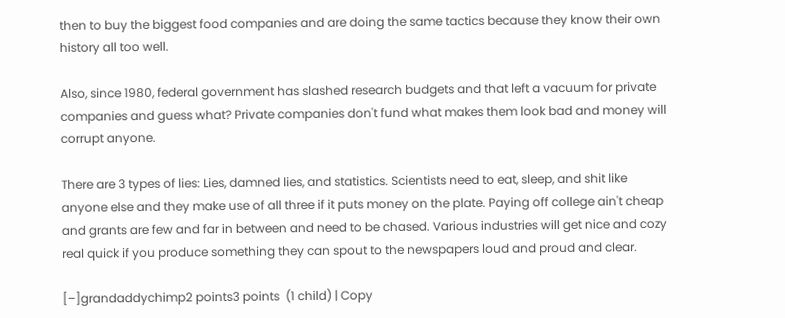then to buy the biggest food companies and are doing the same tactics because they know their own history all too well.

Also, since 1980, federal government has slashed research budgets and that left a vacuum for private companies and guess what? Private companies don't fund what makes them look bad and money will corrupt anyone.

There are 3 types of lies: Lies, damned lies, and statistics. Scientists need to eat, sleep, and shit like anyone else and they make use of all three if it puts money on the plate. Paying off college ain't cheap and grants are few and far in between and need to be chased. Various industries will get nice and cozy real quick if you produce something they can spout to the newspapers loud and proud and clear.

[–]grandaddychimp2 points3 points  (1 child) | Copy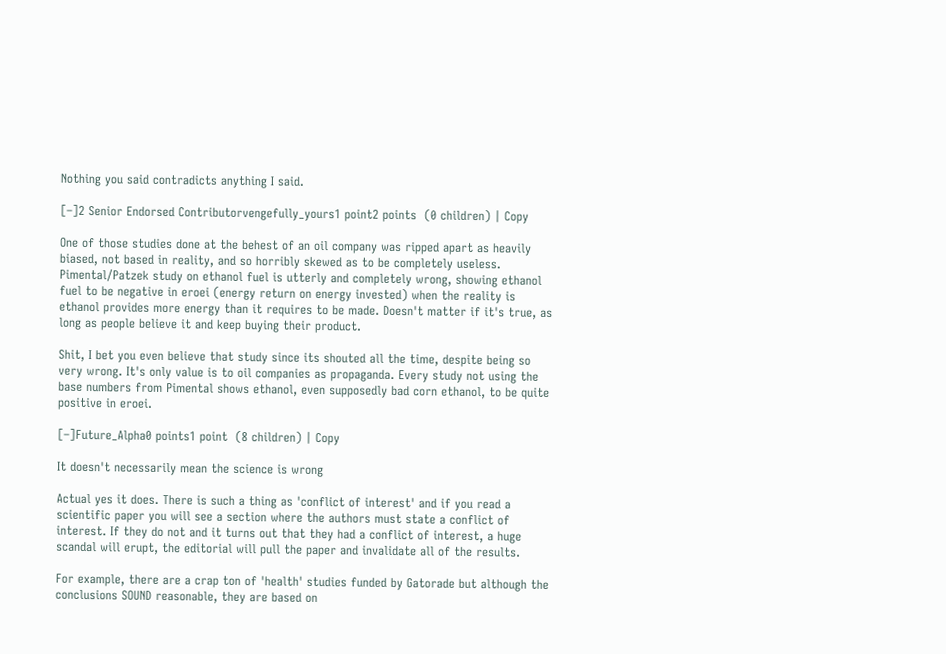Nothing you said contradicts anything I said.

[–]2 Senior Endorsed Contributorvengefully_yours1 point2 points  (0 children) | Copy

One of those studies done at the behest of an oil company was ripped apart as heavily biased, not based in reality, and so horribly skewed as to be completely useless. Pimental/Patzek study on ethanol fuel is utterly and completely wrong, showing ethanol fuel to be negative in eroei (energy return on energy invested) when the reality is ethanol provides more energy than it requires to be made. Doesn't matter if it's true, as long as people believe it and keep buying their product.

Shit, I bet you even believe that study since its shouted all the time, despite being so very wrong. It's only value is to oil companies as propaganda. Every study not using the base numbers from Pimental shows ethanol, even supposedly bad corn ethanol, to be quite positive in eroei.

[–]Future_Alpha0 points1 point  (8 children) | Copy

It doesn't necessarily mean the science is wrong

Actual yes it does. There is such a thing as 'conflict of interest' and if you read a scientific paper you will see a section where the authors must state a conflict of interest. If they do not and it turns out that they had a conflict of interest, a huge scandal will erupt, the editorial will pull the paper and invalidate all of the results.

For example, there are a crap ton of 'health' studies funded by Gatorade but although the conclusions SOUND reasonable, they are based on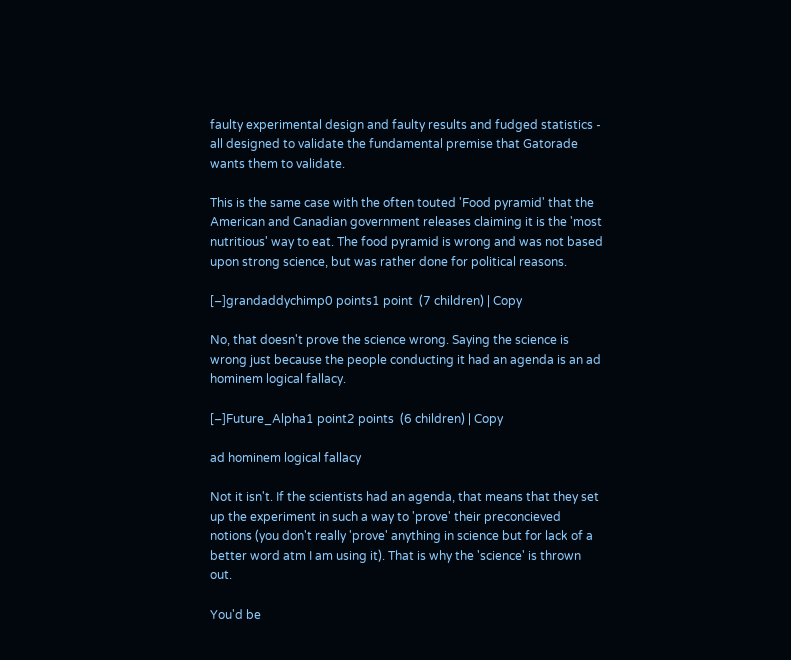faulty experimental design and faulty results and fudged statistics - all designed to validate the fundamental premise that Gatorade wants them to validate.

This is the same case with the often touted 'Food pyramid' that the American and Canadian government releases claiming it is the 'most nutritious' way to eat. The food pyramid is wrong and was not based upon strong science, but was rather done for political reasons.

[–]grandaddychimp0 points1 point  (7 children) | Copy

No, that doesn't prove the science wrong. Saying the science is wrong just because the people conducting it had an agenda is an ad hominem logical fallacy.

[–]Future_Alpha1 point2 points  (6 children) | Copy

ad hominem logical fallacy

Not it isn't. If the scientists had an agenda, that means that they set up the experiment in such a way to 'prove' their preconcieved notions (you don't really 'prove' anything in science but for lack of a better word atm I am using it). That is why the 'science' is thrown out.

You'd be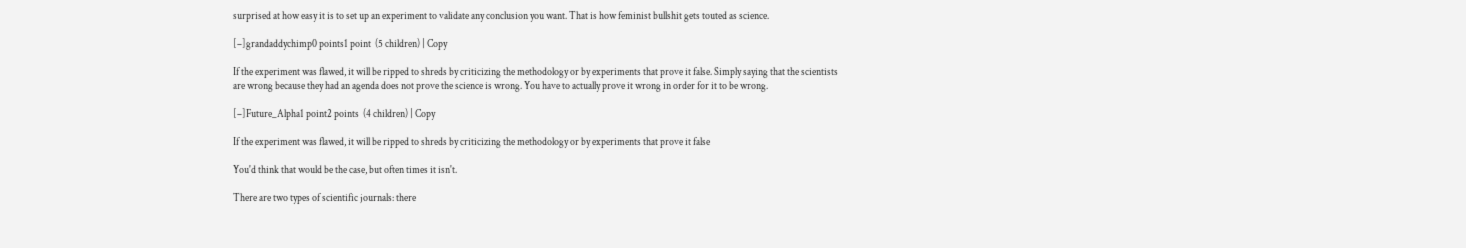surprised at how easy it is to set up an experiment to validate any conclusion you want. That is how feminist bullshit gets touted as science.

[–]grandaddychimp0 points1 point  (5 children) | Copy

If the experiment was flawed, it will be ripped to shreds by criticizing the methodology or by experiments that prove it false. Simply saying that the scientists are wrong because they had an agenda does not prove the science is wrong. You have to actually prove it wrong in order for it to be wrong.

[–]Future_Alpha1 point2 points  (4 children) | Copy

If the experiment was flawed, it will be ripped to shreds by criticizing the methodology or by experiments that prove it false

You'd think that would be the case, but often times it isn't.

There are two types of scientific journals: there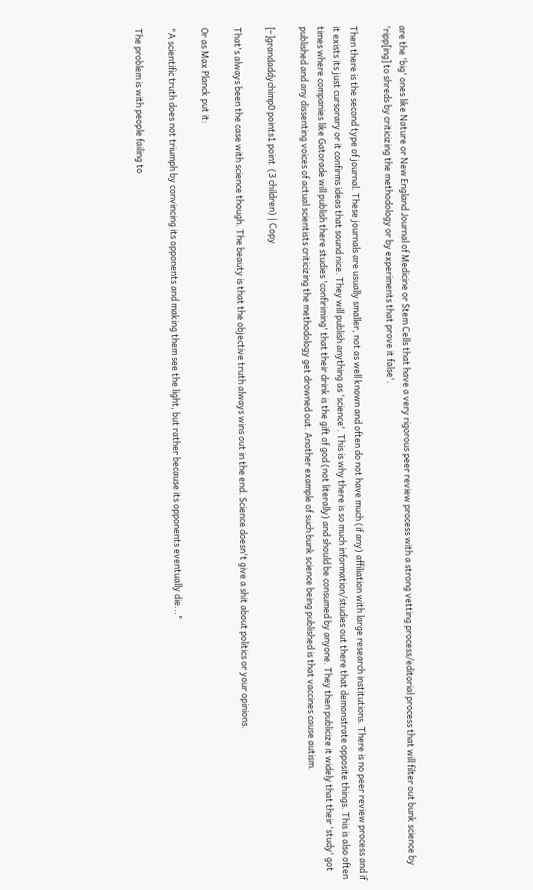are the 'big' ones like Nature or New England Journal of Medicine or Stem Cells that have a very rigorous peer review process with a strong vetting process/editorial process that will filter out bunk science by 'ripp[ing] to shreds by criticizing the methodology or by experiments that prove it false'.

Then there is the second type of journal. These journals are usually smaller, not as well known and often do not have much (if any) affiliation with large research institutions. There is no peer review process and if it exists its just cursorary or it confirms ideas that sound nice. They will publish anything as 'science'. This is why there is so much information/studies out there that demonstrate opposite things. This is also often times where companies like Gatorade will publish there studies 'confiriming' that their drink is the gift of god (not literally) and should be consumed by anyone. They then publicize it widely that their 'study' got published and any dissenting voices of actual scientists criticizing the methodology get drowned out. Another example of such bunk science being published is that vaccines cause autism.

[–]grandaddychimp0 points1 point  (3 children) | Copy

That's always been the case with science though. The beauty is that the objective truth always wins out in the end. Science doesn't give a shit about politics or your opinions.

Or as Max Planck put it:

"A scientific truth does not triumph by convincing its opponents and making them see the light, but rather because its opponents eventually die..."

The problem is with people failing to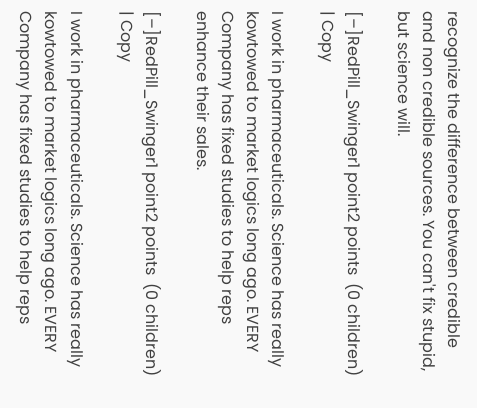recognize the difference between credible and non credible sources. You can't fix stupid, but science will.

[–]RedPill_Swinger1 point2 points  (0 children) | Copy

I work in pharmaceuticals. Science has really kowtowed to market logics long ago. EVERY Company has fixed studies to help reps enhance their sales.

[–]RedPill_Swinger1 point2 points  (0 children) | Copy

I work in pharmaceuticals. Science has really kowtowed to market logics long ago. EVERY Company has fixed studies to help reps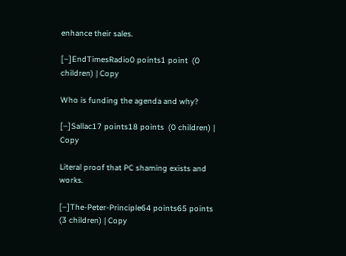enhance their sales.

[–]EndTimesRadio0 points1 point  (0 children) | Copy

Who is funding the agenda and why?

[–]Sallac17 points18 points  (0 children) | Copy

Literal proof that PC shaming exists and works.

[–]The-Peter-Principle64 points65 points  (3 children) | Copy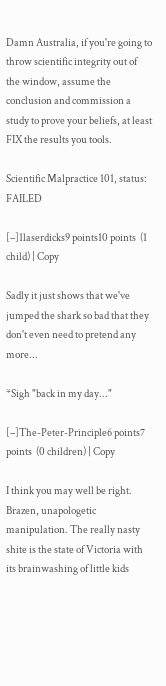Damn Australia, if you're going to throw scientific integrity out of the window, assume the conclusion and commission a study to prove your beliefs, at least FIX the results you tools.

Scientific Malpractice 101, status: FAILED

[–]1laserdicks9 points10 points  (1 child) | Copy

Sadly it just shows that we've jumped the shark so bad that they don't even need to pretend any more...

*Sigh "back in my day..."

[–]The-Peter-Principle6 points7 points  (0 children) | Copy

I think you may well be right. Brazen, unapologetic manipulation. The really nasty shite is the state of Victoria with its brainwashing of little kids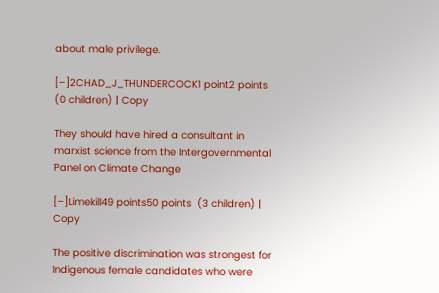about male privilege.

[–]2CHAD_J_THUNDERCOCK1 point2 points  (0 children) | Copy

They should have hired a consultant in marxist science from the Intergovernmental Panel on Climate Change

[–]Limekill49 points50 points  (3 children) | Copy

The positive discrimination was strongest for Indigenous female candidates who were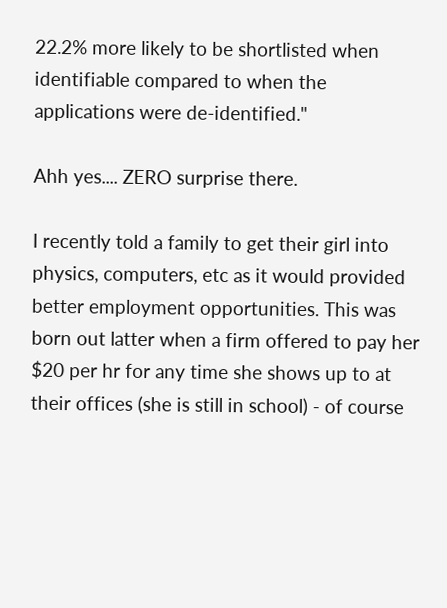22.2% more likely to be shortlisted when identifiable compared to when the applications were de-identified."

Ahh yes.... ZERO surprise there.

I recently told a family to get their girl into physics, computers, etc as it would provided better employment opportunities. This was born out latter when a firm offered to pay her $20 per hr for any time she shows up to at their offices (she is still in school) - of course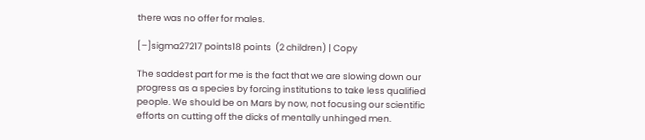there was no offer for males.

[–]sigma27217 points18 points  (2 children) | Copy

The saddest part for me is the fact that we are slowing down our progress as a species by forcing institutions to take less qualified people. We should be on Mars by now, not focusing our scientific efforts on cutting off the dicks of mentally unhinged men.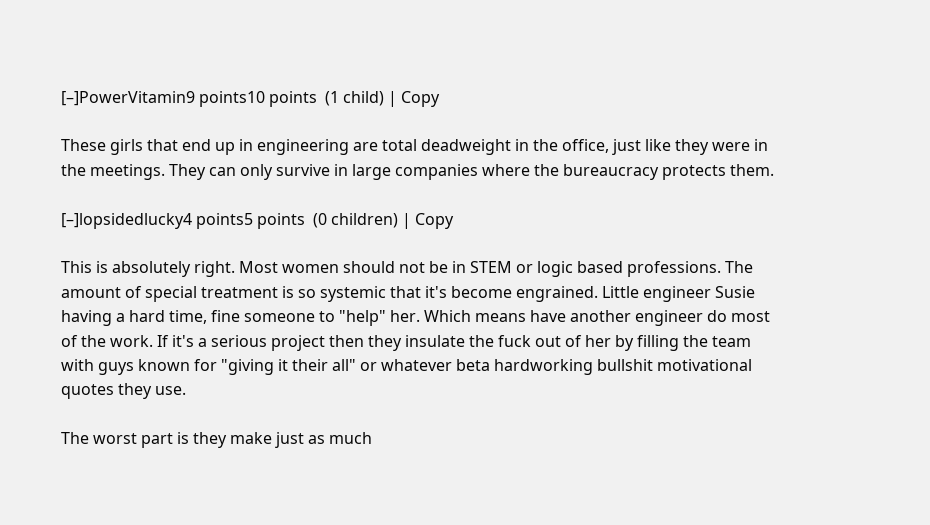[–]PowerVitamin9 points10 points  (1 child) | Copy

These girls that end up in engineering are total deadweight in the office, just like they were in the meetings. They can only survive in large companies where the bureaucracy protects them.

[–]lopsidedlucky4 points5 points  (0 children) | Copy

This is absolutely right. Most women should not be in STEM or logic based professions. The amount of special treatment is so systemic that it's become engrained. Little engineer Susie having a hard time, fine someone to "help" her. Which means have another engineer do most of the work. If it's a serious project then they insulate the fuck out of her by filling the team with guys known for "giving it their all" or whatever beta hardworking bullshit motivational quotes they use.

The worst part is they make just as much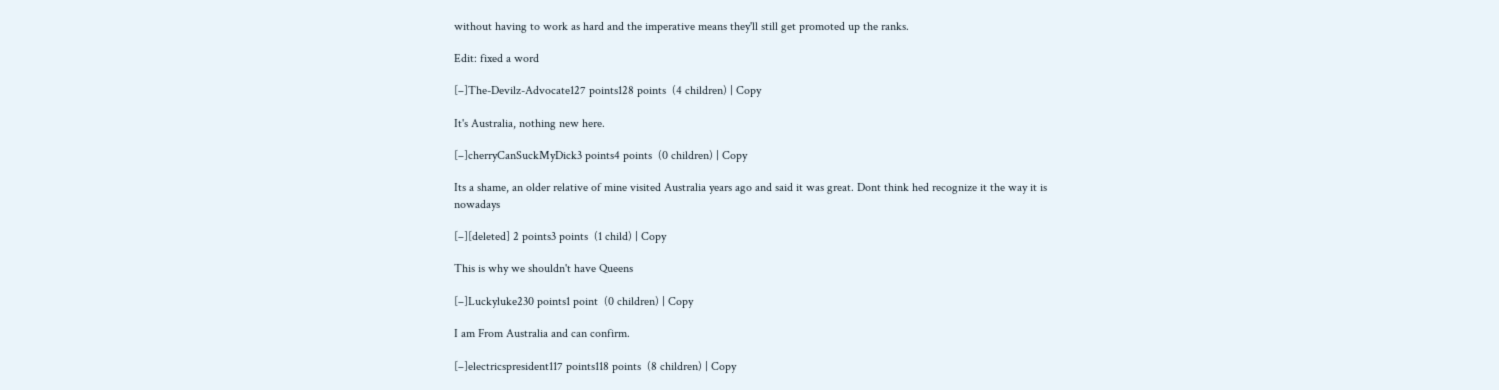without having to work as hard and the imperative means they'll still get promoted up the ranks.

Edit: fixed a word

[–]The-Devilz-Advocate127 points128 points  (4 children) | Copy

It's Australia, nothing new here.

[–]cherryCanSuckMyDick3 points4 points  (0 children) | Copy

Its a shame, an older relative of mine visited Australia years ago and said it was great. Dont think hed recognize it the way it is nowadays

[–][deleted] 2 points3 points  (1 child) | Copy

This is why we shouldn't have Queens

[–]Luckyluke230 points1 point  (0 children) | Copy

I am From Australia and can confirm.

[–]electricspresident117 points118 points  (8 children) | Copy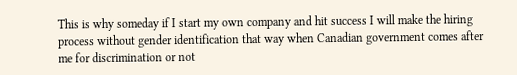This is why someday if I start my own company and hit success I will make the hiring process without gender identification that way when Canadian government comes after me for discrimination or not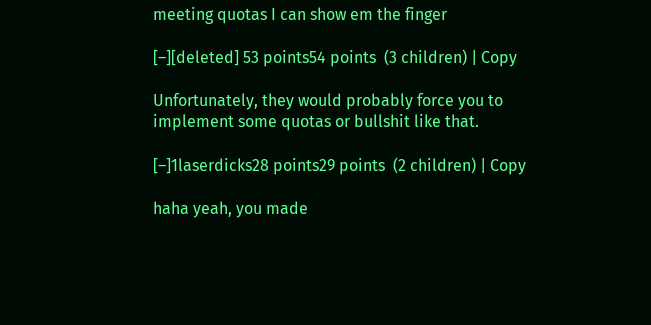meeting quotas I can show em the finger

[–][deleted] 53 points54 points  (3 children) | Copy

Unfortunately, they would probably force you to implement some quotas or bullshit like that.

[–]1laserdicks28 points29 points  (2 children) | Copy

haha yeah, you made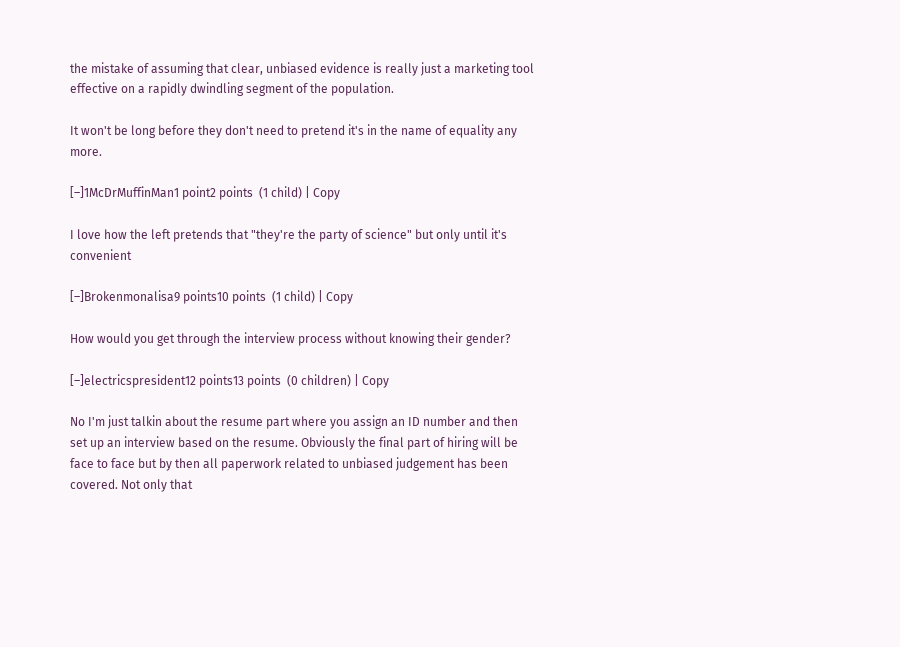the mistake of assuming that clear, unbiased evidence is really just a marketing tool effective on a rapidly dwindling segment of the population.

It won't be long before they don't need to pretend it's in the name of equality any more.

[–]1McDrMuffinMan1 point2 points  (1 child) | Copy

I love how the left pretends that "they're the party of science" but only until it's convenient

[–]Brokenmonalisa9 points10 points  (1 child) | Copy

How would you get through the interview process without knowing their gender?

[–]electricspresident12 points13 points  (0 children) | Copy

No I'm just talkin about the resume part where you assign an ID number and then set up an interview based on the resume. Obviously the final part of hiring will be face to face but by then all paperwork related to unbiased judgement has been covered. Not only that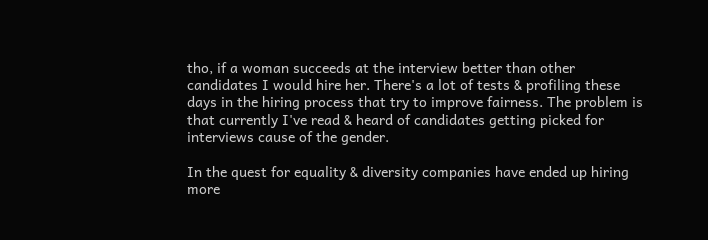tho, if a woman succeeds at the interview better than other candidates I would hire her. There's a lot of tests & profiling these days in the hiring process that try to improve fairness. The problem is that currently I've read & heard of candidates getting picked for interviews cause of the gender.

In the quest for equality & diversity companies have ended up hiring more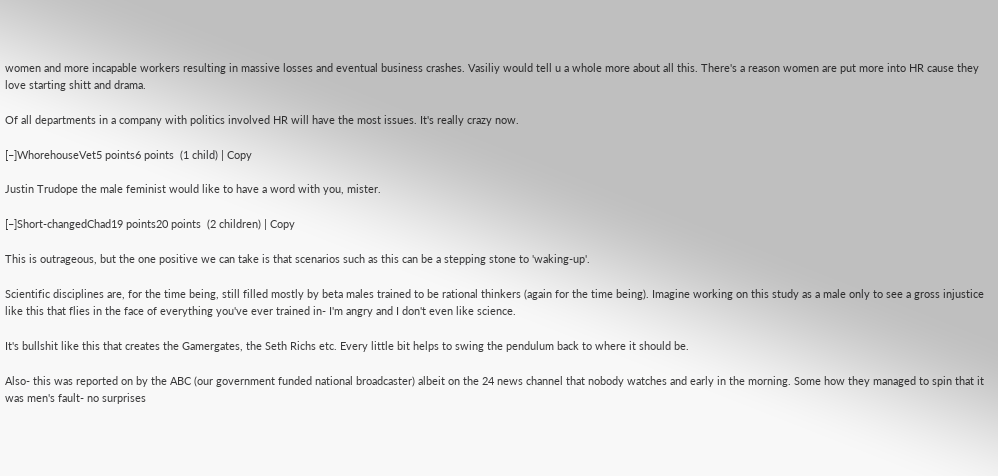women and more incapable workers resulting in massive losses and eventual business crashes. Vasiliy would tell u a whole more about all this. There's a reason women are put more into HR cause they love starting shitt and drama.

Of all departments in a company with politics involved HR will have the most issues. It's really crazy now.

[–]WhorehouseVet5 points6 points  (1 child) | Copy

Justin Trudope the male feminist would like to have a word with you, mister.

[–]Short-changedChad19 points20 points  (2 children) | Copy

This is outrageous, but the one positive we can take is that scenarios such as this can be a stepping stone to 'waking-up'.

Scientific disciplines are, for the time being, still filled mostly by beta males trained to be rational thinkers (again for the time being). Imagine working on this study as a male only to see a gross injustice like this that flies in the face of everything you've ever trained in- I'm angry and I don't even like science.

It's bullshit like this that creates the Gamergates, the Seth Richs etc. Every little bit helps to swing the pendulum back to where it should be.

Also- this was reported on by the ABC (our government funded national broadcaster) albeit on the 24 news channel that nobody watches and early in the morning. Some how they managed to spin that it was men's fault- no surprises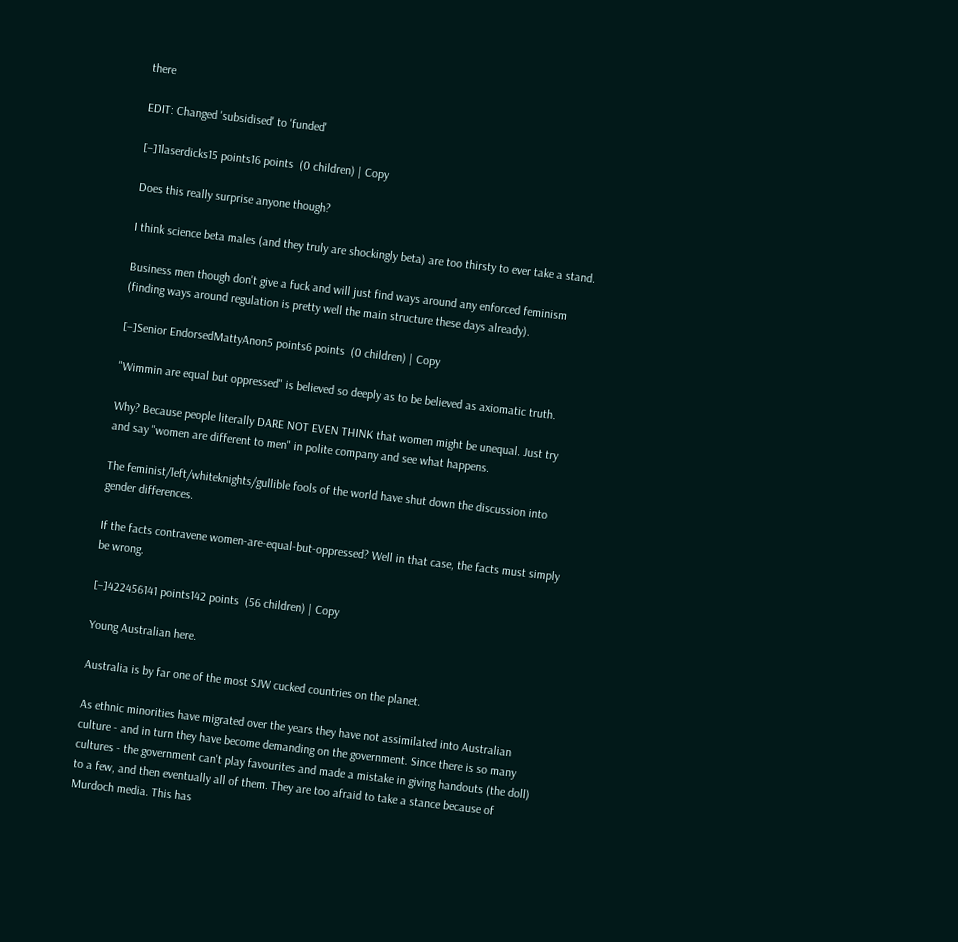there

EDIT: Changed 'subsidised' to 'funded'

[–]1laserdicks15 points16 points  (0 children) | Copy

Does this really surprise anyone though?

I think science beta males (and they truly are shockingly beta) are too thirsty to ever take a stand.

Business men though don't give a fuck and will just find ways around any enforced feminism (finding ways around regulation is pretty well the main structure these days already).

[–]Senior EndorsedMattyAnon5 points6 points  (0 children) | Copy

"Wimmin are equal but oppressed" is believed so deeply as to be believed as axiomatic truth.

Why? Because people literally DARE NOT EVEN THINK that women might be unequal. Just try and say "women are different to men" in polite company and see what happens.

The feminist/left/whiteknights/gullible fools of the world have shut down the discussion into gender differences.

If the facts contravene women-are-equal-but-oppressed? Well in that case, the facts must simply be wrong.

[–]422456141 points142 points  (56 children) | Copy

Young Australian here.

Australia is by far one of the most SJW cucked countries on the planet.

As ethnic minorities have migrated over the years they have not assimilated into Australian culture - and in turn they have become demanding on the government. Since there is so many cultures - the government can't play favourites and made a mistake in giving handouts (the doll) to a few, and then eventually all of them. They are too afraid to take a stance because of Murdoch media. This has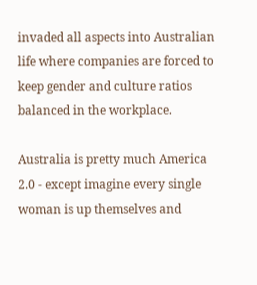invaded all aspects into Australian life where companies are forced to keep gender and culture ratios balanced in the workplace.

Australia is pretty much America 2.0 - except imagine every single woman is up themselves and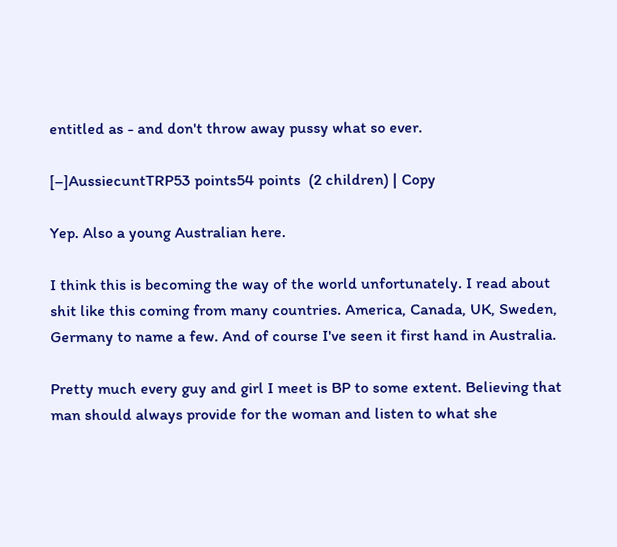entitled as - and don't throw away pussy what so ever.

[–]AussiecuntTRP53 points54 points  (2 children) | Copy

Yep. Also a young Australian here.

I think this is becoming the way of the world unfortunately. I read about shit like this coming from many countries. America, Canada, UK, Sweden, Germany to name a few. And of course I've seen it first hand in Australia.

Pretty much every guy and girl I meet is BP to some extent. Believing that man should always provide for the woman and listen to what she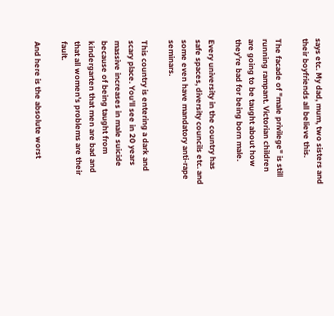says etc. My dad, mum, two sisters and their boyfriends all believe this.

The facade of "male privilege" is still running rampant. Victorian children are going to be taught about how they're bad for being born male.

Every university in the country has safe spaces, diversity councils etc. and some even have mandatory anti-rape seminars.

This country is entering a dark and scary place. You'll see in 20 years massive increases in male suicide because of being taught from kindergarten that men are bad and that all women's problems are their fault.

And here is the absolute worst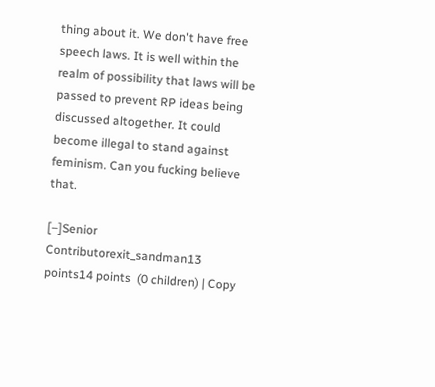thing about it. We don't have free speech laws. It is well within the realm of possibility that laws will be passed to prevent RP ideas being discussed altogether. It could become illegal to stand against feminism. Can you fucking believe that.

[–]Senior Contributorexit_sandman13 points14 points  (0 children) | Copy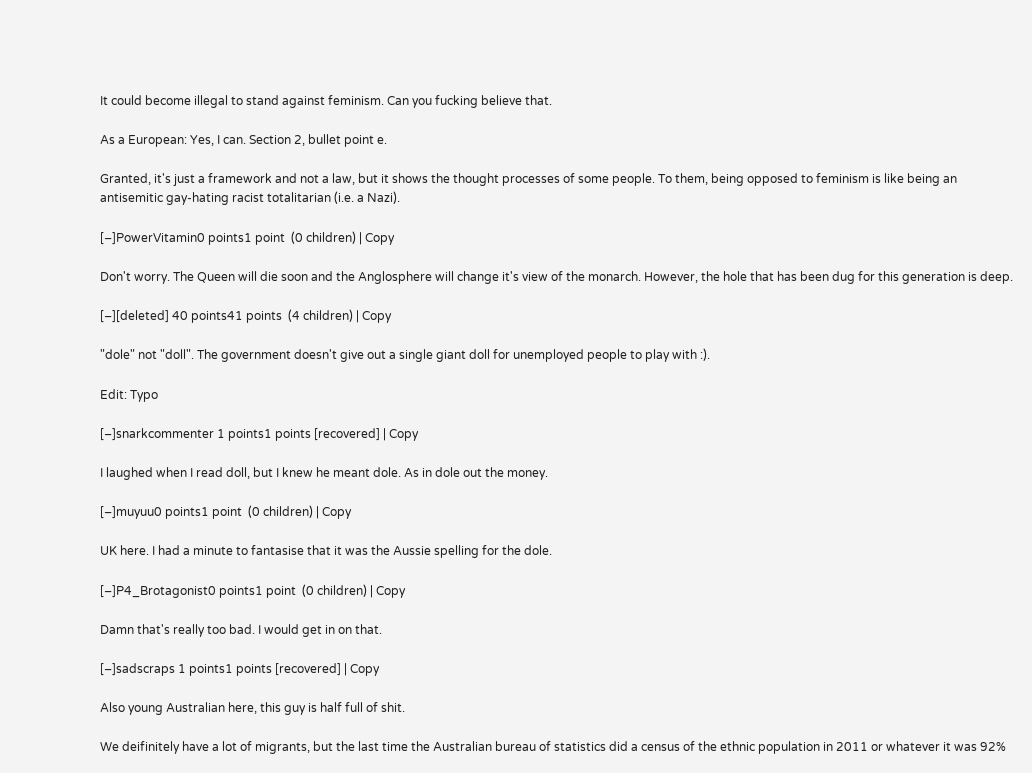It could become illegal to stand against feminism. Can you fucking believe that.

As a European: Yes, I can. Section 2, bullet point e.

Granted, it's just a framework and not a law, but it shows the thought processes of some people. To them, being opposed to feminism is like being an antisemitic gay-hating racist totalitarian (i.e. a Nazi).

[–]PowerVitamin0 points1 point  (0 children) | Copy

Don't worry. The Queen will die soon and the Anglosphere will change it's view of the monarch. However, the hole that has been dug for this generation is deep.

[–][deleted] 40 points41 points  (4 children) | Copy

"dole" not "doll". The government doesn't give out a single giant doll for unemployed people to play with :).

Edit: Typo

[–]snarkcommenter 1 points1 points [recovered] | Copy

I laughed when I read doll, but I knew he meant dole. As in dole out the money.

[–]muyuu0 points1 point  (0 children) | Copy

UK here. I had a minute to fantasise that it was the Aussie spelling for the dole.

[–]P4_Brotagonist0 points1 point  (0 children) | Copy

Damn that's really too bad. I would get in on that.

[–]sadscraps 1 points1 points [recovered] | Copy

Also young Australian here, this guy is half full of shit.

We deifinitely have a lot of migrants, but the last time the Australian bureau of statistics did a census of the ethnic population in 2011 or whatever it was 92%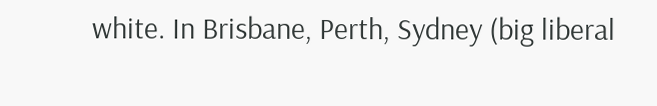white. In Brisbane, Perth, Sydney (big liberal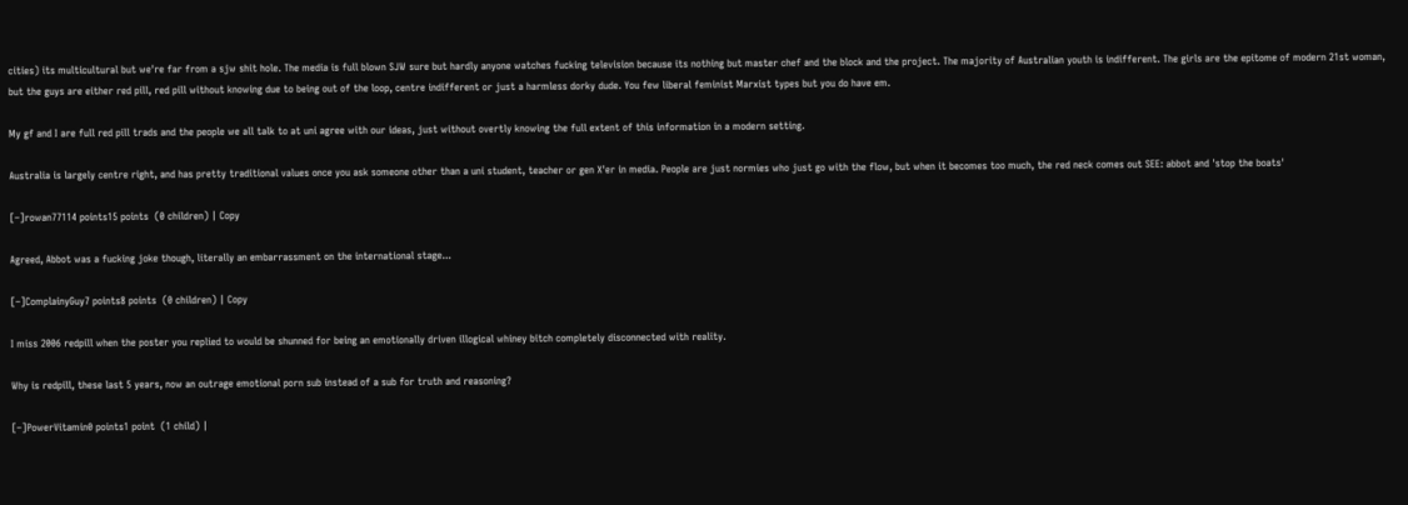cities) its multicultural but we're far from a sjw shit hole. The media is full blown SJW sure but hardly anyone watches fucking television because its nothing but master chef and the block and the project. The majority of Australian youth is indifferent. The girls are the epitome of modern 21st woman, but the guys are either red pill, red pill without knowing due to being out of the loop, centre indifferent or just a harmless dorky dude. You few liberal feminist Marxist types but you do have em.

My gf and I are full red pill trads and the people we all talk to at uni agree with our ideas, just without overtly knowing the full extent of this information in a modern setting.

Australia is largely centre right, and has pretty traditional values once you ask someone other than a uni student, teacher or gen X'er in media. People are just normies who just go with the flow, but when it becomes too much, the red neck comes out SEE: abbot and 'stop the boats'

[–]rowan77114 points15 points  (0 children) | Copy

Agreed, Abbot was a fucking joke though, literally an embarrassment on the international stage...

[–]ComplainyGuy7 points8 points  (0 children) | Copy

I miss 2006 redpill when the poster you replied to would be shunned for being an emotionally driven illogical whiney bitch completely disconnected with reality.

Why is redpill, these last 5 years, now an outrage emotional porn sub instead of a sub for truth and reasoning?

[–]PowerVitamin0 points1 point  (1 child) |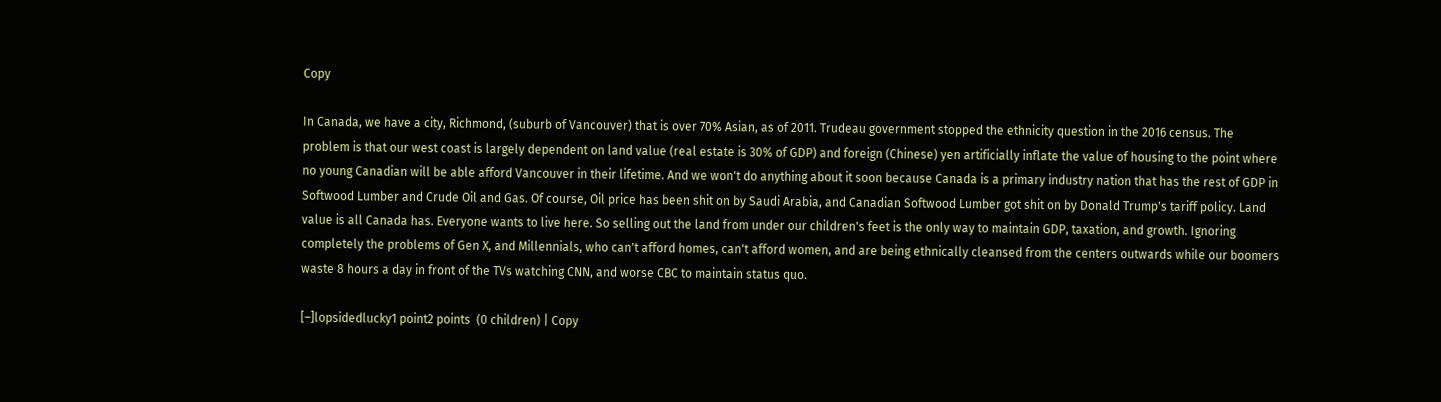Copy

In Canada, we have a city, Richmond, (suburb of Vancouver) that is over 70% Asian, as of 2011. Trudeau government stopped the ethnicity question in the 2016 census. The problem is that our west coast is largely dependent on land value (real estate is 30% of GDP) and foreign (Chinese) yen artificially inflate the value of housing to the point where no young Canadian will be able afford Vancouver in their lifetime. And we won't do anything about it soon because Canada is a primary industry nation that has the rest of GDP in Softwood Lumber and Crude Oil and Gas. Of course, Oil price has been shit on by Saudi Arabia, and Canadian Softwood Lumber got shit on by Donald Trump's tariff policy. Land value is all Canada has. Everyone wants to live here. So selling out the land from under our children's feet is the only way to maintain GDP, taxation, and growth. Ignoring completely the problems of Gen X, and Millennials, who can't afford homes, can't afford women, and are being ethnically cleansed from the centers outwards while our boomers waste 8 hours a day in front of the TVs watching CNN, and worse CBC to maintain status quo.

[–]lopsidedlucky1 point2 points  (0 children) | Copy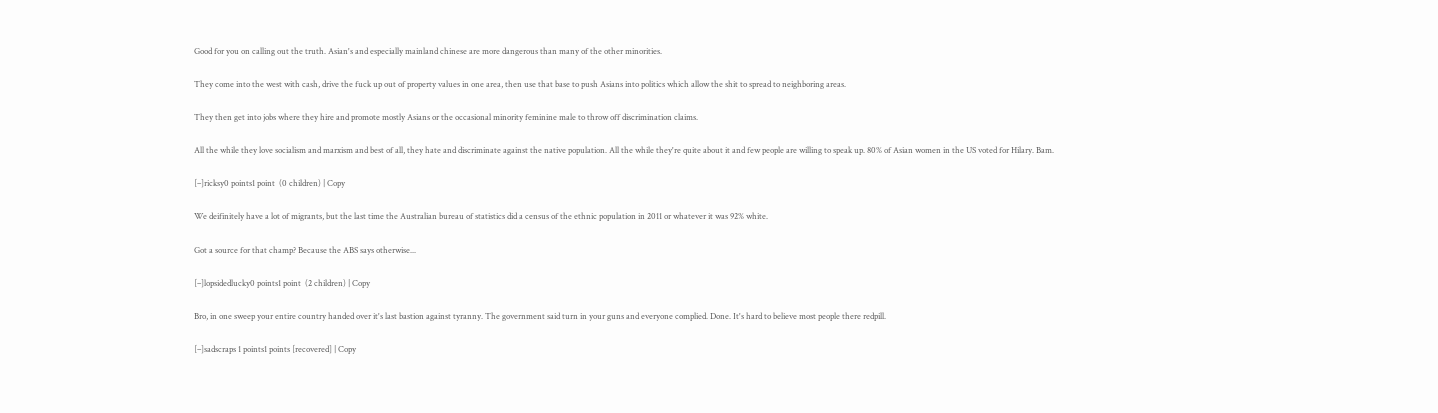Good for you on calling out the truth. Asian's and especially mainland chinese are more dangerous than many of the other minorities.

They come into the west with cash, drive the fuck up out of property values in one area, then use that base to push Asians into politics which allow the shit to spread to neighboring areas.

They then get into jobs where they hire and promote mostly Asians or the occasional minority feminine male to throw off discrimination claims.

All the while they love socialism and marxism and best of all, they hate and discriminate against the native population. All the while they're quite about it and few people are willing to speak up. 80% of Asian women in the US voted for Hilary. Bam.

[–]ricksy0 points1 point  (0 children) | Copy

We deifinitely have a lot of migrants, but the last time the Australian bureau of statistics did a census of the ethnic population in 2011 or whatever it was 92% white.

Got a source for that champ? Because the ABS says otherwise...

[–]lopsidedlucky0 points1 point  (2 children) | Copy

Bro, in one sweep your entire country handed over it's last bastion against tyranny. The government said turn in your guns and everyone complied. Done. It's hard to believe most people there redpill.

[–]sadscraps 1 points1 points [recovered] | Copy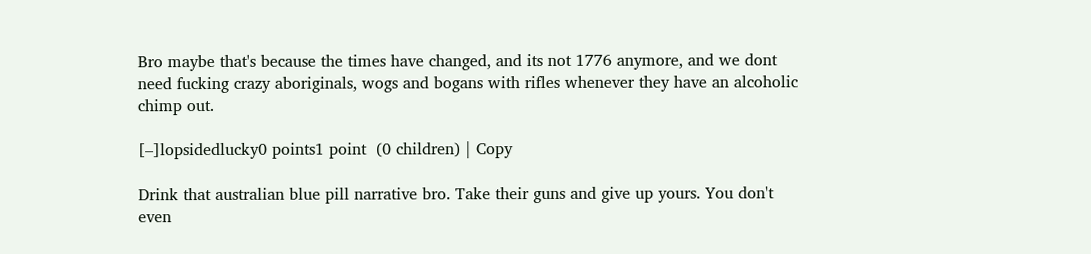Bro maybe that's because the times have changed, and its not 1776 anymore, and we dont need fucking crazy aboriginals, wogs and bogans with rifles whenever they have an alcoholic chimp out.

[–]lopsidedlucky0 points1 point  (0 children) | Copy

Drink that australian blue pill narrative bro. Take their guns and give up yours. You don't even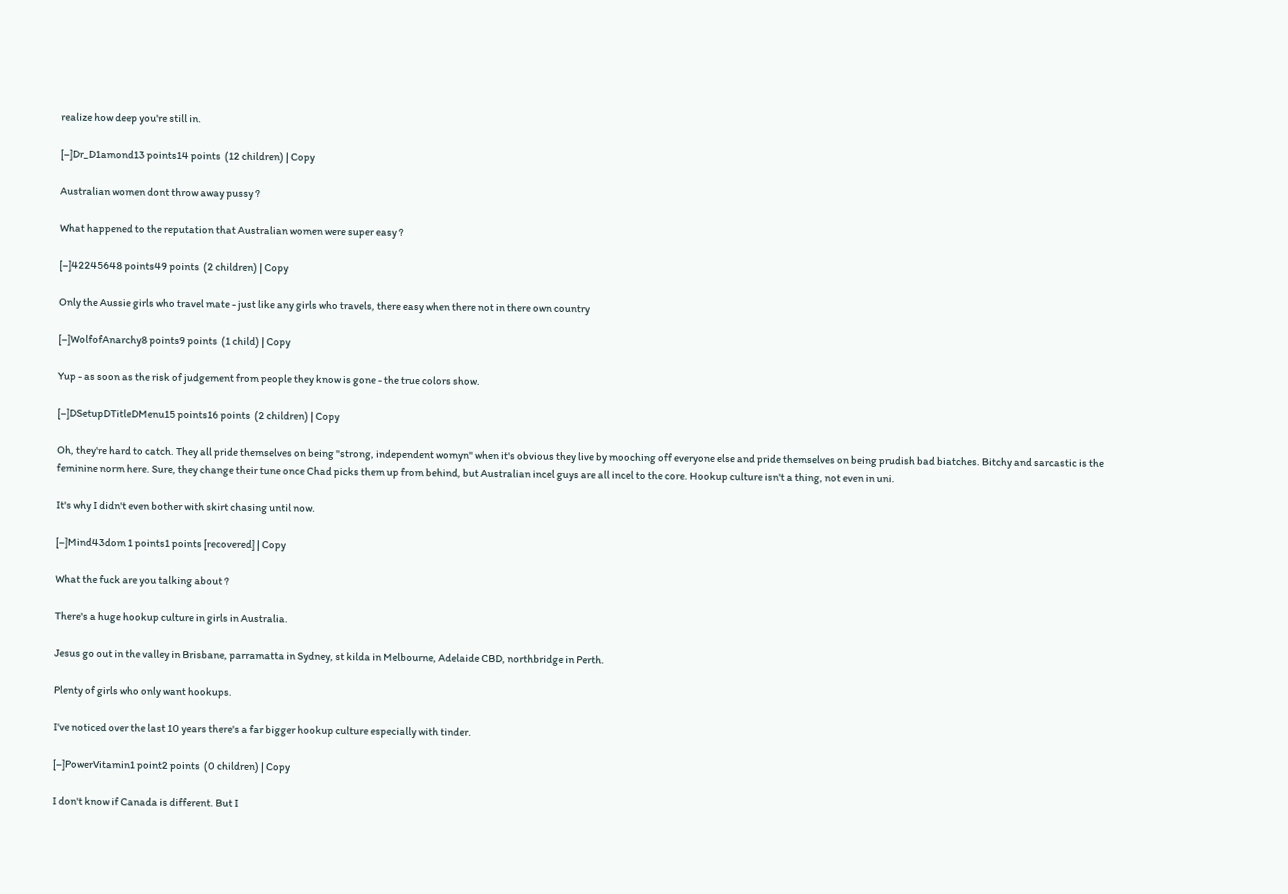realize how deep you're still in.

[–]Dr_D1amond13 points14 points  (12 children) | Copy

Australian women dont throw away pussy ?

What happened to the reputation that Australian women were super easy ?

[–]42245648 points49 points  (2 children) | Copy

Only the Aussie girls who travel mate - just like any girls who travels, there easy when there not in there own country

[–]WolfofAnarchy8 points9 points  (1 child) | Copy

Yup - as soon as the risk of judgement from people they know is gone - the true colors show.

[–]DSetupDTitleDMenu15 points16 points  (2 children) | Copy

Oh, they're hard to catch. They all pride themselves on being "strong, independent womyn" when it's obvious they live by mooching off everyone else and pride themselves on being prudish bad biatches. Bitchy and sarcastic is the feminine norm here. Sure, they change their tune once Chad picks them up from behind, but Australian incel guys are all incel to the core. Hookup culture isn't a thing, not even in uni.

It's why I didn't even bother with skirt chasing until now.

[–]Mind43dom 1 points1 points [recovered] | Copy

What the fuck are you talking about ?

There's a huge hookup culture in girls in Australia.

Jesus go out in the valley in Brisbane, parramatta in Sydney, st kilda in Melbourne, Adelaide CBD, northbridge in Perth.

Plenty of girls who only want hookups.

I've noticed over the last 10 years there's a far bigger hookup culture especially with tinder.

[–]PowerVitamin1 point2 points  (0 children) | Copy

I don't know if Canada is different. But I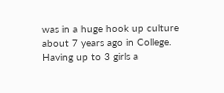was in a huge hook up culture about 7 years ago in College. Having up to 3 girls a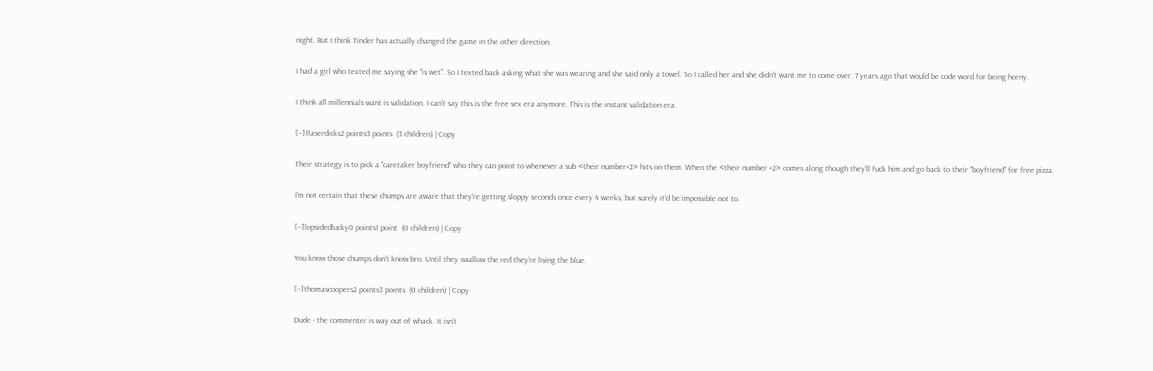night. But I think Tinder has actually changed the game in the other direction.

I had a girl who texted me saying she "is wet". So I texted back asking what she was wearing and she said only a towel. So I called her and she didn't want me to come over. 7 years ago that would be code word for being horny.

I think all millennials want is validation. I can't say this is the free sex era anymore. This is the instant validation era.

[–]1laserdicks2 points3 points  (3 children) | Copy

Their strategy is to pick a "caretaker boyfriend" who they can point to whenever a sub <their number+2> hits on them. When the <their number +2> comes along though they'll fuck him and go back to their "boyfriend" for free pizza.

I'm not certain that these chumps are aware that they're getting sloppy seconds once every 4 weeks, but surely it'd be impossible not to.

[–]lopsidedlucky0 points1 point  (0 children) | Copy

You know those chumps don't know bro. Until they swallow the red they're living the blue.

[–]thomascoopers2 points3 points  (0 children) | Copy

Dude - the commenter is way out of whack. It isn't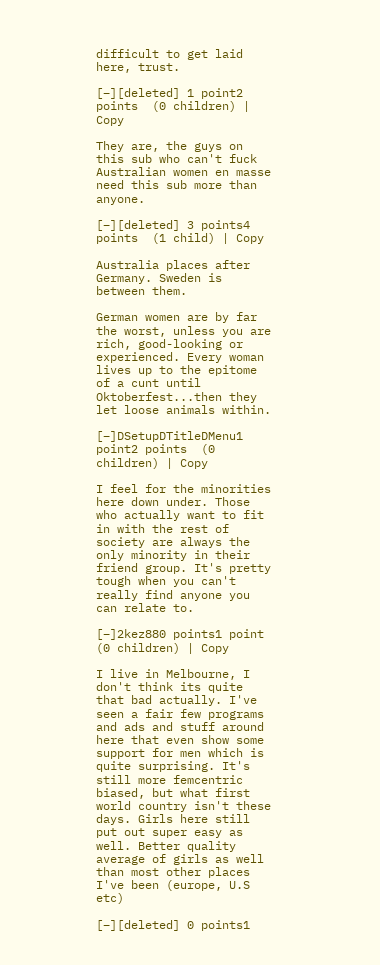difficult to get laid here, trust.

[–][deleted] 1 point2 points  (0 children) | Copy

They are, the guys on this sub who can't fuck Australian women en masse need this sub more than anyone.

[–][deleted] 3 points4 points  (1 child) | Copy

Australia places after Germany. Sweden is between them.

German women are by far the worst, unless you are rich, good-looking or experienced. Every woman lives up to the epitome of a cunt until Oktoberfest...then they let loose animals within.

[–]DSetupDTitleDMenu1 point2 points  (0 children) | Copy

I feel for the minorities here down under. Those who actually want to fit in with the rest of society are always the only minority in their friend group. It's pretty tough when you can't really find anyone you can relate to.

[–]2kez880 points1 point  (0 children) | Copy

I live in Melbourne, I don't think its quite that bad actually. I've seen a fair few programs and ads and stuff around here that even show some support for men which is quite surprising. It's still more femcentric biased, but what first world country isn't these days. Girls here still put out super easy as well. Better quality average of girls as well than most other places I've been (europe, U.S etc)

[–][deleted] 0 points1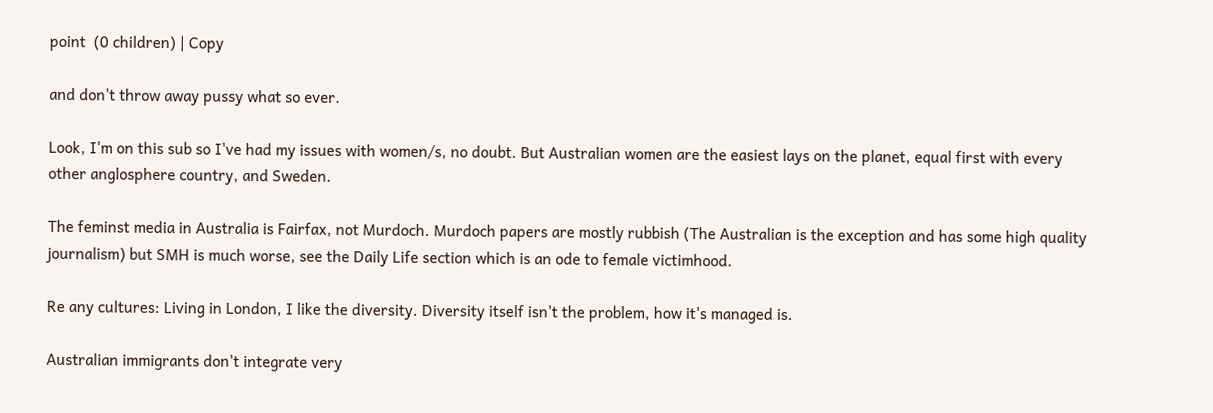point  (0 children) | Copy

and don't throw away pussy what so ever.

Look, I'm on this sub so I've had my issues with women/s, no doubt. But Australian women are the easiest lays on the planet, equal first with every other anglosphere country, and Sweden.

The feminst media in Australia is Fairfax, not Murdoch. Murdoch papers are mostly rubbish (The Australian is the exception and has some high quality journalism) but SMH is much worse, see the Daily Life section which is an ode to female victimhood.

Re any cultures: Living in London, I like the diversity. Diversity itself isn't the problem, how it's managed is.

Australian immigrants don't integrate very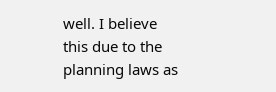well. I believe this due to the planning laws as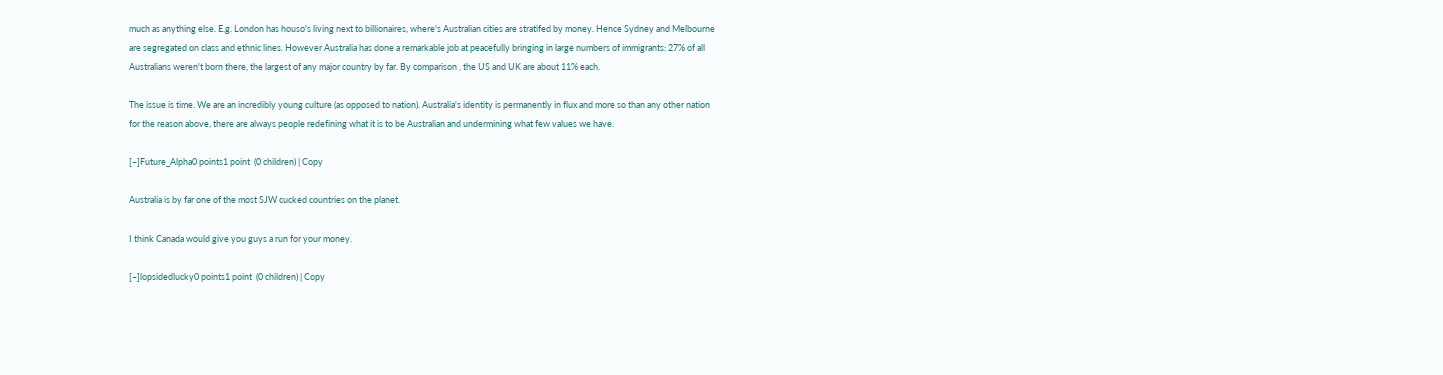much as anything else. E.g. London has houso's living next to billionaires, where's Australian cities are stratifed by money. Hence Sydney and Melbourne are segregated on class and ethnic lines. However Australia has done a remarkable job at peacefully bringing in large numbers of immigrants: 27% of all Australians weren't born there, the largest of any major country by far. By comparison , the US and UK are about 11% each.

The issue is time. We are an incredibly young culture (as opposed to nation). Australia's identity is permanently in flux and more so than any other nation for the reason above, there are always people redefining what it is to be Australian and undermining what few values we have.

[–]Future_Alpha0 points1 point  (0 children) | Copy

Australia is by far one of the most SJW cucked countries on the planet.

I think Canada would give you guys a run for your money.

[–]lopsidedlucky0 points1 point  (0 children) | Copy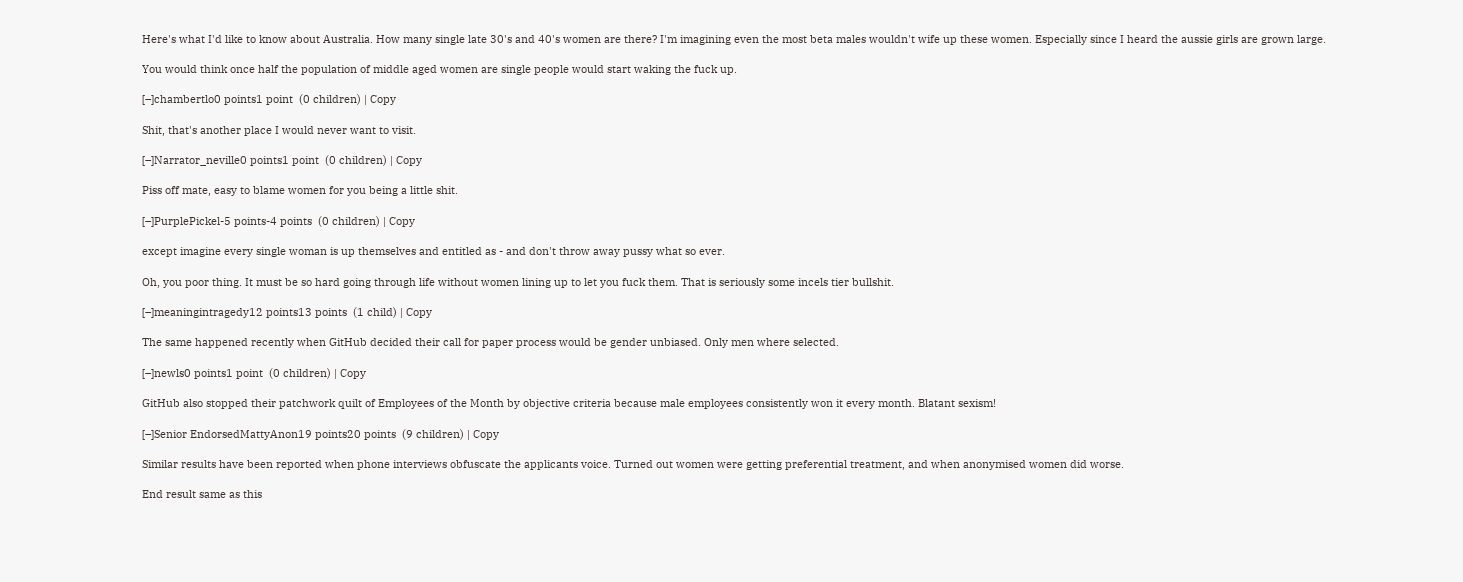Here's what I'd like to know about Australia. How many single late 30's and 40's women are there? I'm imagining even the most beta males wouldn't wife up these women. Especially since I heard the aussie girls are grown large.

You would think once half the population of middle aged women are single people would start waking the fuck up.

[–]chambertlo0 points1 point  (0 children) | Copy

Shit, that's another place I would never want to visit.

[–]Narrator_neville0 points1 point  (0 children) | Copy

Piss off mate, easy to blame women for you being a little shit.

[–]PurplePickel-5 points-4 points  (0 children) | Copy

except imagine every single woman is up themselves and entitled as - and don't throw away pussy what so ever.

Oh, you poor thing. It must be so hard going through life without women lining up to let you fuck them. That is seriously some incels tier bullshit.

[–]meaningintragedy12 points13 points  (1 child) | Copy

The same happened recently when GitHub decided their call for paper process would be gender unbiased. Only men where selected.

[–]newls0 points1 point  (0 children) | Copy

GitHub also stopped their patchwork quilt of Employees of the Month by objective criteria because male employees consistently won it every month. Blatant sexism!

[–]Senior EndorsedMattyAnon19 points20 points  (9 children) | Copy

Similar results have been reported when phone interviews obfuscate the applicants voice. Turned out women were getting preferential treatment, and when anonymised women did worse.

End result same as this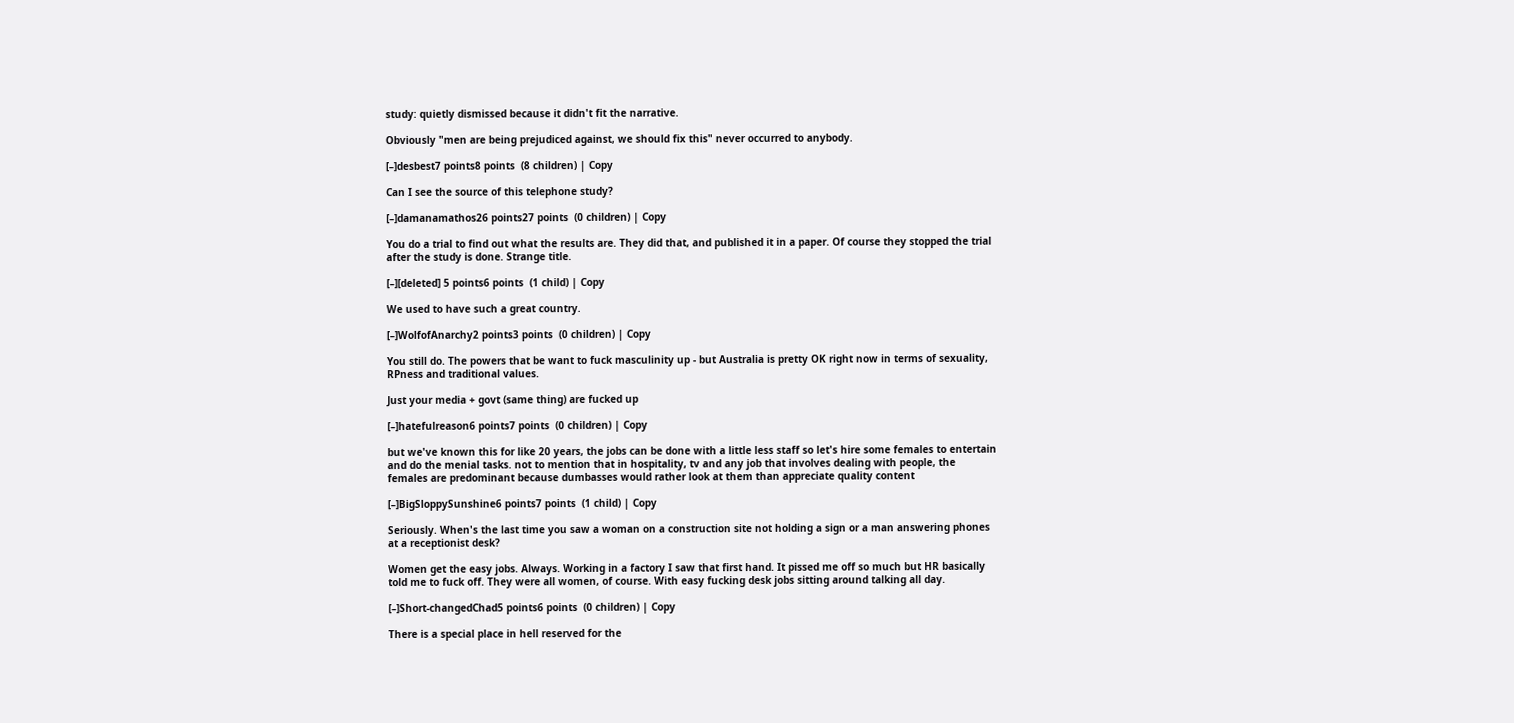study: quietly dismissed because it didn't fit the narrative.

Obviously "men are being prejudiced against, we should fix this" never occurred to anybody.

[–]desbest7 points8 points  (8 children) | Copy

Can I see the source of this telephone study?

[–]damanamathos26 points27 points  (0 children) | Copy

You do a trial to find out what the results are. They did that, and published it in a paper. Of course they stopped the trial after the study is done. Strange title.

[–][deleted] 5 points6 points  (1 child) | Copy

We used to have such a great country.

[–]WolfofAnarchy2 points3 points  (0 children) | Copy

You still do. The powers that be want to fuck masculinity up - but Australia is pretty OK right now in terms of sexuality, RPness and traditional values.

Just your media + govt (same thing) are fucked up

[–]hatefulreason6 points7 points  (0 children) | Copy

but we've known this for like 20 years, the jobs can be done with a little less staff so let's hire some females to entertain and do the menial tasks. not to mention that in hospitality, tv and any job that involves dealing with people, the females are predominant because dumbasses would rather look at them than appreciate quality content

[–]BigSloppySunshine6 points7 points  (1 child) | Copy

Seriously. When's the last time you saw a woman on a construction site not holding a sign or a man answering phones at a receptionist desk?

Women get the easy jobs. Always. Working in a factory I saw that first hand. It pissed me off so much but HR basically told me to fuck off. They were all women, of course. With easy fucking desk jobs sitting around talking all day.

[–]Short-changedChad5 points6 points  (0 children) | Copy

There is a special place in hell reserved for the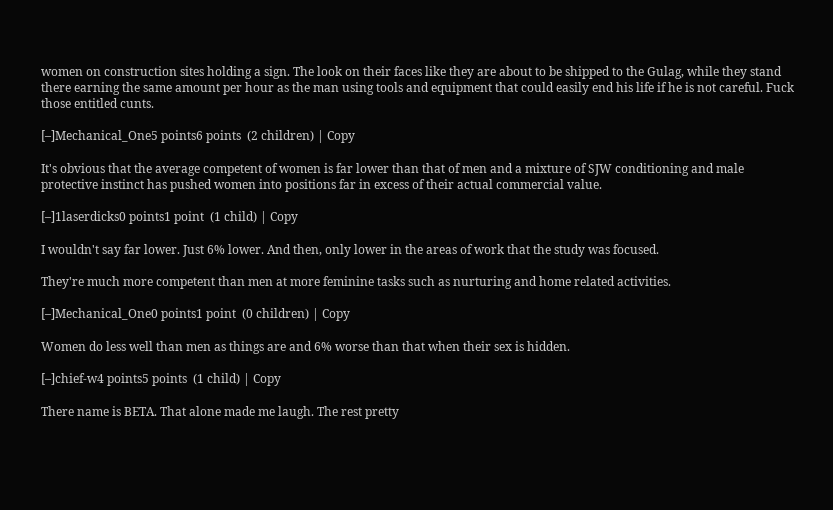women on construction sites holding a sign. The look on their faces like they are about to be shipped to the Gulag, while they stand there earning the same amount per hour as the man using tools and equipment that could easily end his life if he is not careful. Fuck those entitled cunts.

[–]Mechanical_One5 points6 points  (2 children) | Copy

It's obvious that the average competent of women is far lower than that of men and a mixture of SJW conditioning and male protective instinct has pushed women into positions far in excess of their actual commercial value.

[–]1laserdicks0 points1 point  (1 child) | Copy

I wouldn't say far lower. Just 6% lower. And then, only lower in the areas of work that the study was focused.

They're much more competent than men at more feminine tasks such as nurturing and home related activities.

[–]Mechanical_One0 points1 point  (0 children) | Copy

Women do less well than men as things are and 6% worse than that when their sex is hidden.

[–]chief-w4 points5 points  (1 child) | Copy

There name is BETA. That alone made me laugh. The rest pretty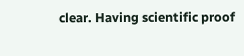clear. Having scientific proof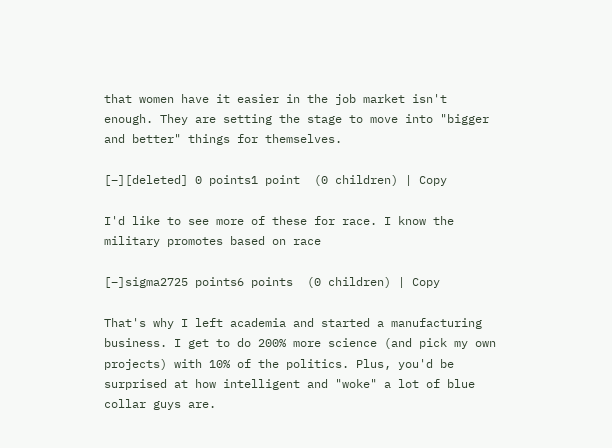that women have it easier in the job market isn't enough. They are setting the stage to move into "bigger and better" things for themselves.

[–][deleted] 0 points1 point  (0 children) | Copy

I'd like to see more of these for race. I know the military promotes based on race

[–]sigma2725 points6 points  (0 children) | Copy

That's why I left academia and started a manufacturing business. I get to do 200% more science (and pick my own projects) with 10% of the politics. Plus, you'd be surprised at how intelligent and "woke" a lot of blue collar guys are.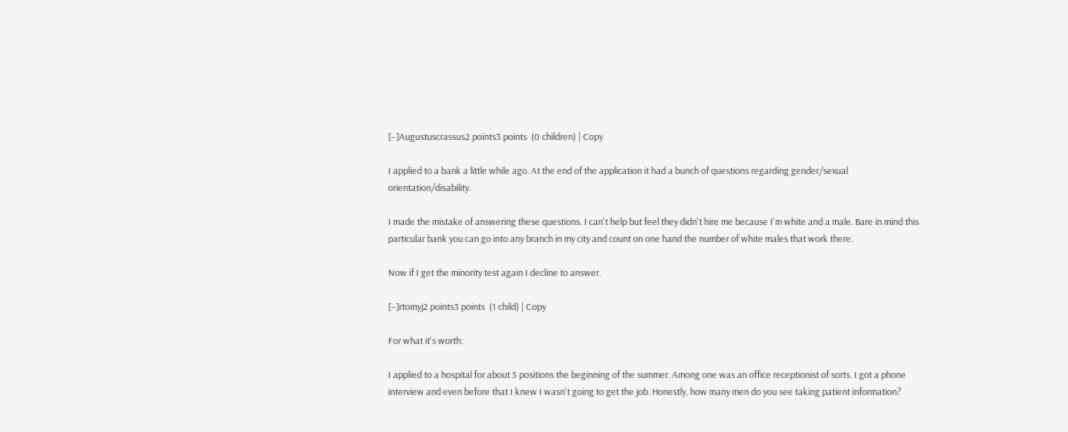[–]Augustuscrassus2 points3 points  (0 children) | Copy

I applied to a bank a little while ago. At the end of the application it had a bunch of questions regarding gender/sexual orientation/disability.

I made the mistake of answering these questions. I can't help but feel they didn't hire me because I'm white and a male. Bare in mind this particular bank you can go into any branch in my city and count on one hand the number of white males that work there.

Now if I get the minority test again I decline to answer.

[–]rtomyj2 points3 points  (1 child) | Copy

For what it's worth:

I applied to a hospital for about 5 positions the beginning of the summer. Among one was an office receptionist of sorts. I got a phone interview and even before that I knew I wasn't going to get the job. Honestly, how many men do you see taking patient information?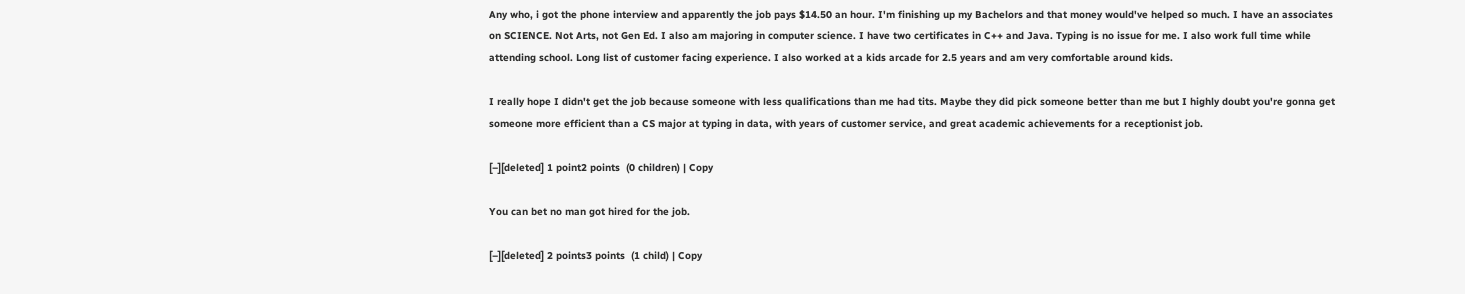Any who, i got the phone interview and apparently the job pays $14.50 an hour. I'm finishing up my Bachelors and that money would've helped so much. I have an associates on SCIENCE. Not Arts, not Gen Ed. I also am majoring in computer science. I have two certificates in C++ and Java. Typing is no issue for me. I also work full time while attending school. Long list of customer facing experience. I also worked at a kids arcade for 2.5 years and am very comfortable around kids.

I really hope I didn't get the job because someone with less qualifications than me had tits. Maybe they did pick someone better than me but I highly doubt you're gonna get someone more efficient than a CS major at typing in data, with years of customer service, and great academic achievements for a receptionist job.

[–][deleted] 1 point2 points  (0 children) | Copy

You can bet no man got hired for the job.

[–][deleted] 2 points3 points  (1 child) | Copy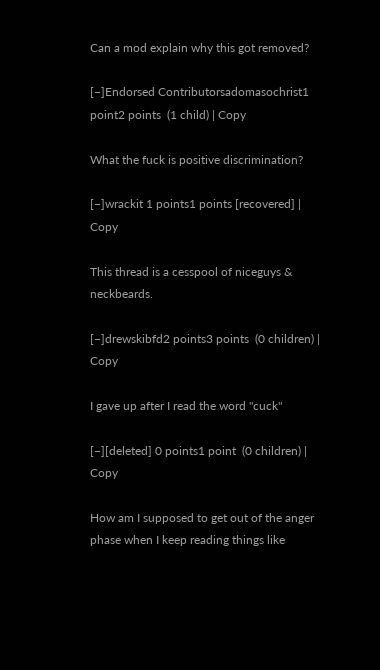Can a mod explain why this got removed?

[–]Endorsed Contributorsadomasochrist1 point2 points  (1 child) | Copy

What the fuck is positive discrimination?

[–]wrackit 1 points1 points [recovered] | Copy

This thread is a cesspool of niceguys & neckbeards.

[–]drewskibfd2 points3 points  (0 children) | Copy

I gave up after I read the word "cuck"

[–][deleted] 0 points1 point  (0 children) | Copy

How am I supposed to get out of the anger phase when I keep reading things like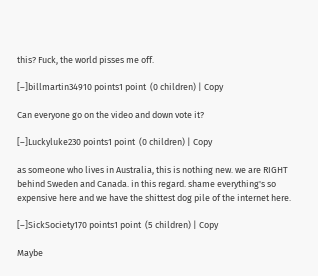this? Fuck, the world pisses me off.

[–]billmartin34910 points1 point  (0 children) | Copy

Can everyone go on the video and down vote it?

[–]Luckyluke230 points1 point  (0 children) | Copy

as someone who lives in Australia, this is nothing new. we are RIGHT behind Sweden and Canada. in this regard. shame everything's so expensive here and we have the shittest dog pile of the internet here.

[–]SickSociety170 points1 point  (5 children) | Copy

Maybe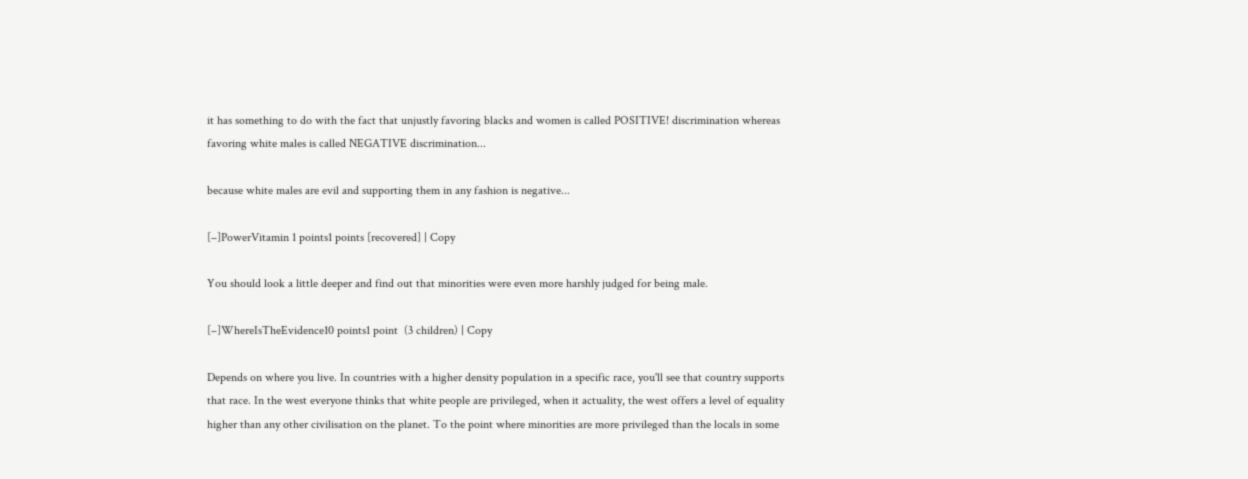it has something to do with the fact that unjustly favoring blacks and women is called POSITIVE! discrimination whereas favoring white males is called NEGATIVE discrimination...

because white males are evil and supporting them in any fashion is negative...

[–]PowerVitamin 1 points1 points [recovered] | Copy

You should look a little deeper and find out that minorities were even more harshly judged for being male.

[–]WhereIsTheEvidence10 points1 point  (3 children) | Copy

Depends on where you live. In countries with a higher density population in a specific race, you'll see that country supports that race. In the west everyone thinks that white people are privileged, when it actuality, the west offers a level of equality higher than any other civilisation on the planet. To the point where minorities are more privileged than the locals in some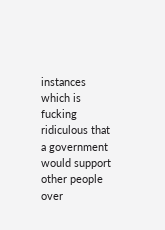instances which is fucking ridiculous that a government would support other people over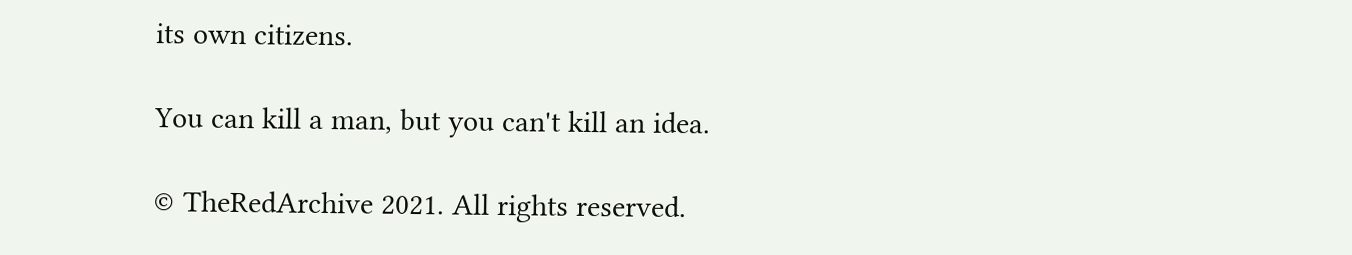its own citizens.

You can kill a man, but you can't kill an idea.

© TheRedArchive 2021. All rights reserved.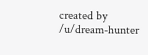created by /u/dream-hunter